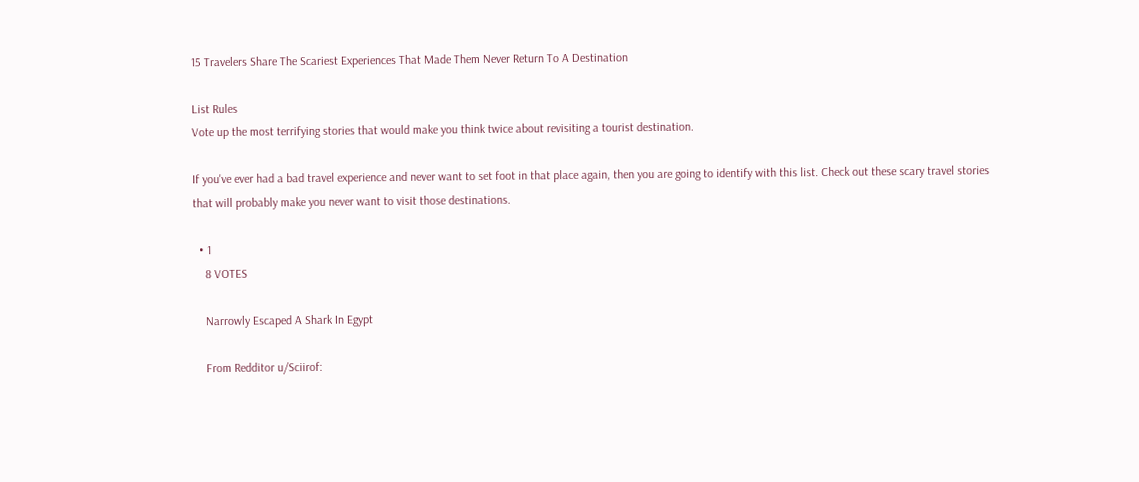15 Travelers Share The Scariest Experiences That Made Them Never Return To A Destination

List Rules
Vote up the most terrifying stories that would make you think twice about revisiting a tourist destination.

If you've ever had a bad travel experience and never want to set foot in that place again, then you are going to identify with this list. Check out these scary travel stories that will probably make you never want to visit those destinations.

  • 1
    8 VOTES

    Narrowly Escaped A Shark In Egypt

    From Redditor u/Sciirof: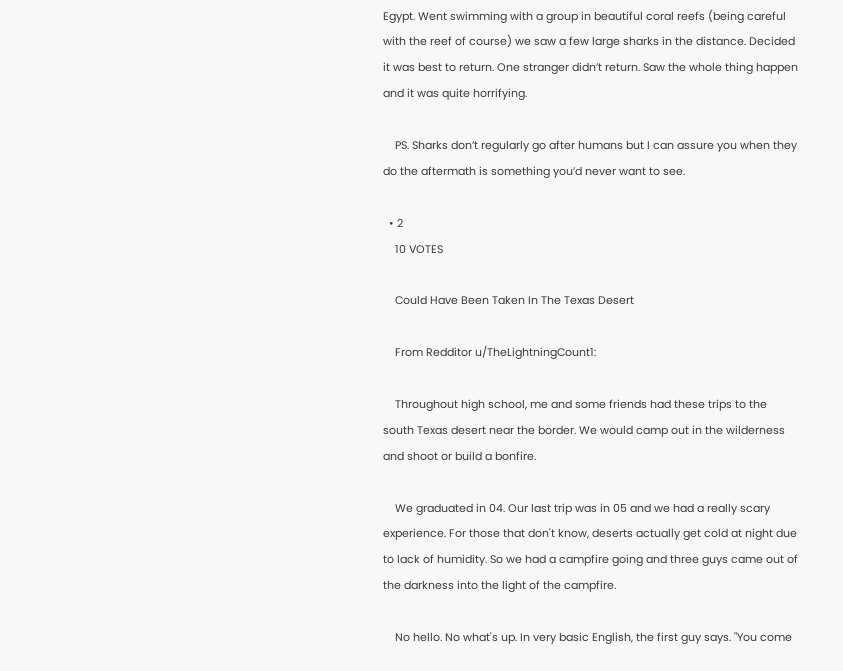Egypt. Went swimming with a group in beautiful coral reefs (being careful with the reef of course) we saw a few large sharks in the distance. Decided it was best to return. One stranger didn’t return. Saw the whole thing happen and it was quite horrifying.

    PS. Sharks don’t regularly go after humans but I can assure you when they do the aftermath is something you’d never want to see.

  • 2
    10 VOTES

    Could Have Been Taken In The Texas Desert

    From Redditor u/TheLightningCount1:

    Throughout high school, me and some friends had these trips to the south Texas desert near the border. We would camp out in the wilderness and shoot or build a bonfire.

    We graduated in 04. Our last trip was in 05 and we had a really scary experience. For those that don't know, deserts actually get cold at night due to lack of humidity. So we had a campfire going and three guys came out of the darkness into the light of the campfire.

    No hello. No what's up. In very basic English, the first guy says. "You come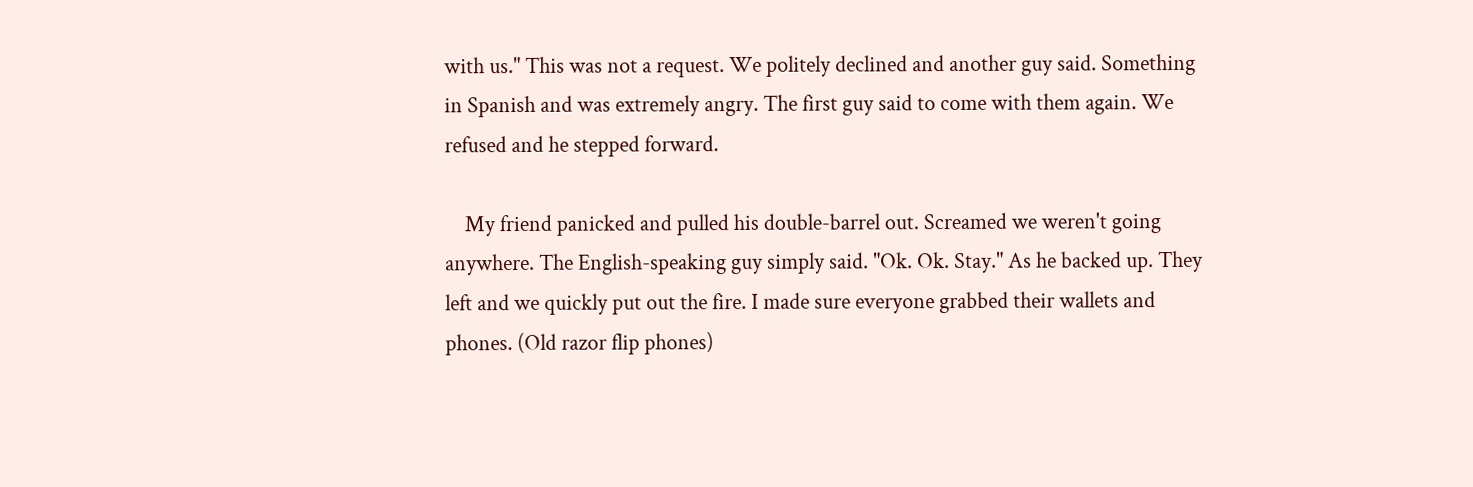with us." This was not a request. We politely declined and another guy said. Something in Spanish and was extremely angry. The first guy said to come with them again. We refused and he stepped forward.

    My friend panicked and pulled his double-barrel out. Screamed we weren't going anywhere. The English-speaking guy simply said. "Ok. Ok. Stay." As he backed up. They left and we quickly put out the fire. I made sure everyone grabbed their wallets and phones. (Old razor flip phones)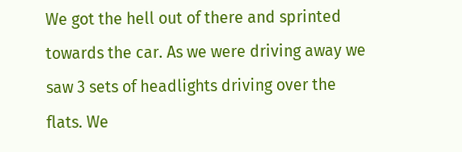We got the hell out of there and sprinted towards the car. As we were driving away we saw 3 sets of headlights driving over the flats. We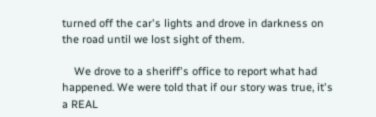turned off the car's lights and drove in darkness on the road until we lost sight of them.

    We drove to a sheriff's office to report what had happened. We were told that if our story was true, it's a REAL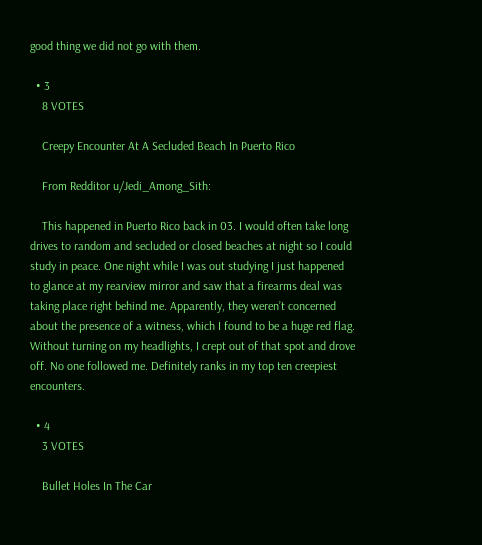good thing we did not go with them.

  • 3
    8 VOTES

    Creepy Encounter At A Secluded Beach In Puerto Rico

    From Redditor u/Jedi_Among_Sith:

    This happened in Puerto Rico back in 03. I would often take long drives to random and secluded or closed beaches at night so I could study in peace. One night while I was out studying I just happened to glance at my rearview mirror and saw that a firearms deal was taking place right behind me. Apparently, they weren’t concerned about the presence of a witness, which I found to be a huge red flag. Without turning on my headlights, I crept out of that spot and drove off. No one followed me. Definitely ranks in my top ten creepiest encounters.

  • 4
    3 VOTES

    Bullet Holes In The Car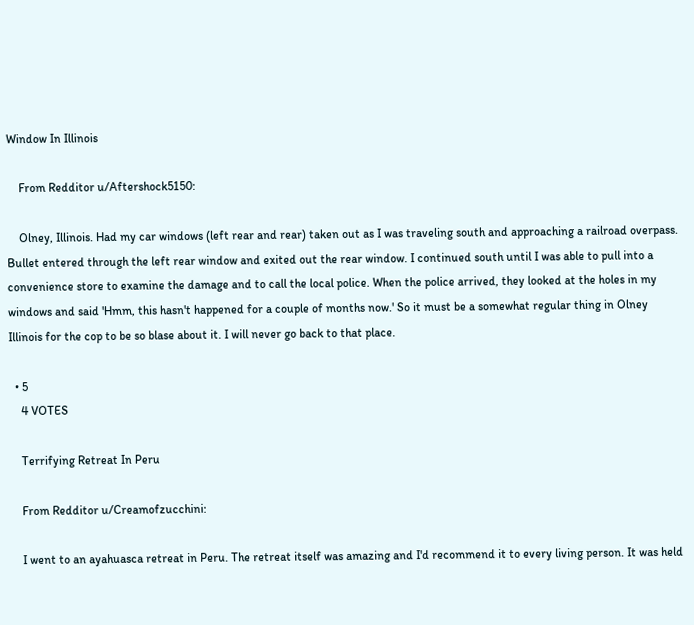Window In Illinois

    From Redditor u/Aftershock5150:

    Olney, Illinois. Had my car windows (left rear and rear) taken out as I was traveling south and approaching a railroad overpass. Bullet entered through the left rear window and exited out the rear window. I continued south until I was able to pull into a convenience store to examine the damage and to call the local police. When the police arrived, they looked at the holes in my windows and said 'Hmm, this hasn't happened for a couple of months now.' So it must be a somewhat regular thing in Olney Illinois for the cop to be so blase about it. I will never go back to that place.

  • 5
    4 VOTES

    Terrifying Retreat In Peru

    From Redditor u/Creamofzucchini:

    I went to an ayahuasca retreat in Peru. The retreat itself was amazing and I'd recommend it to every living person. It was held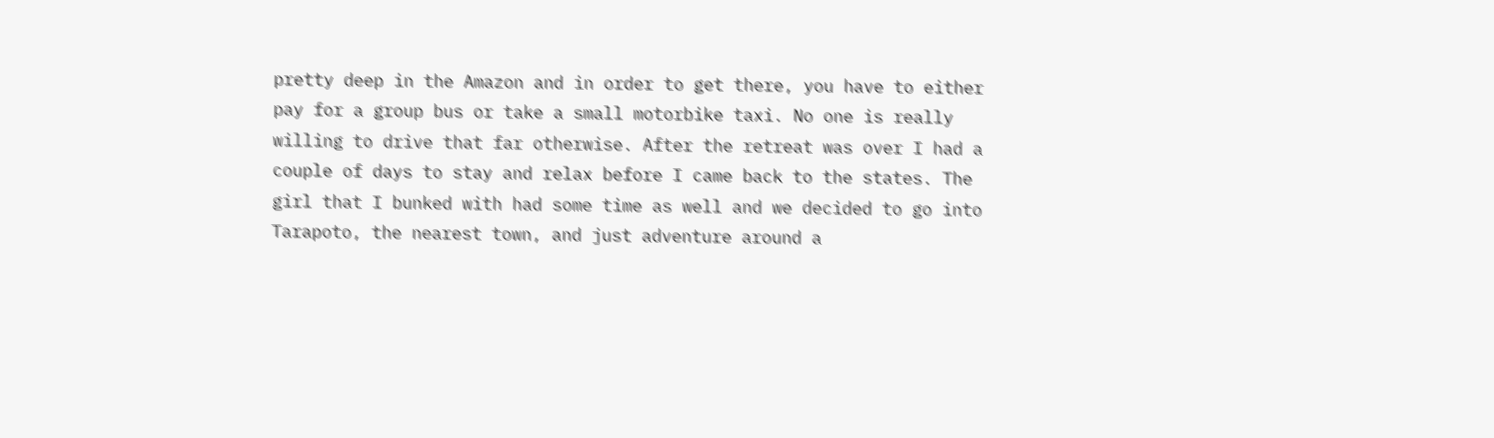pretty deep in the Amazon and in order to get there, you have to either pay for a group bus or take a small motorbike taxi. No one is really willing to drive that far otherwise. After the retreat was over I had a couple of days to stay and relax before I came back to the states. The girl that I bunked with had some time as well and we decided to go into Tarapoto, the nearest town, and just adventure around a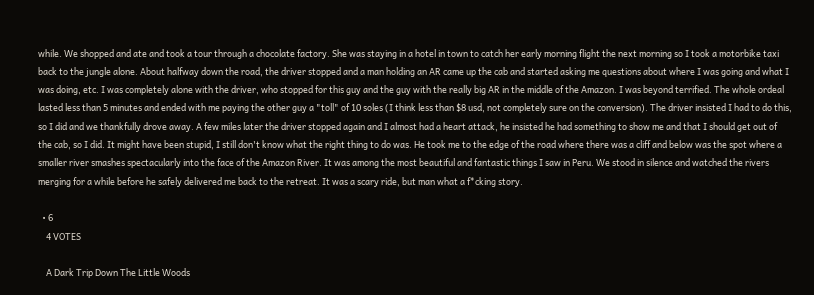while. We shopped and ate and took a tour through a chocolate factory. She was staying in a hotel in town to catch her early morning flight the next morning so I took a motorbike taxi back to the jungle alone. About halfway down the road, the driver stopped and a man holding an AR came up the cab and started asking me questions about where I was going and what I was doing, etc. I was completely alone with the driver, who stopped for this guy and the guy with the really big AR in the middle of the Amazon. I was beyond terrified. The whole ordeal lasted less than 5 minutes and ended with me paying the other guy a "toll" of 10 soles (I think less than $8 usd, not completely sure on the conversion). The driver insisted I had to do this, so I did and we thankfully drove away. A few miles later the driver stopped again and I almost had a heart attack, he insisted he had something to show me and that I should get out of the cab, so I did. It might have been stupid, I still don't know what the right thing to do was. He took me to the edge of the road where there was a cliff and below was the spot where a smaller river smashes spectacularly into the face of the Amazon River. It was among the most beautiful and fantastic things I saw in Peru. We stood in silence and watched the rivers merging for a while before he safely delivered me back to the retreat. It was a scary ride, but man what a f*cking story.

  • 6
    4 VOTES

    A Dark Trip Down The Little Woods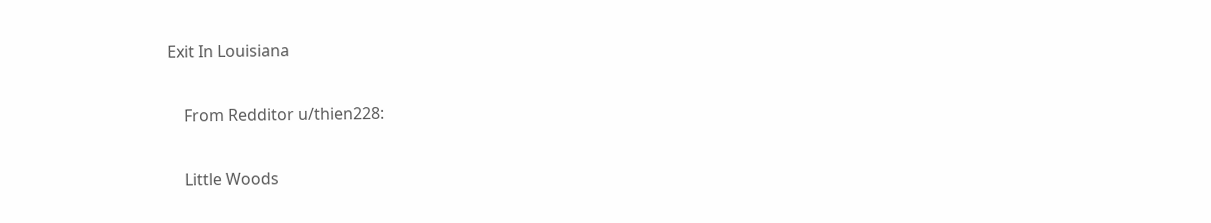Exit In Louisiana

    From Redditor u/thien228:

    Little Woods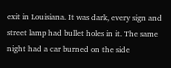exit in Louisiana. It was dark, every sign and street lamp had bullet holes in it. The same night had a car burned on the side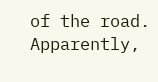of the road. Apparently,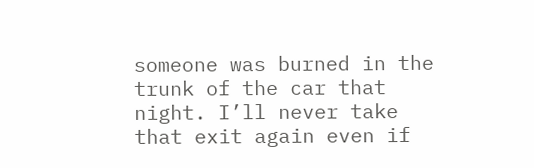someone was burned in the trunk of the car that night. I’ll never take that exit again even if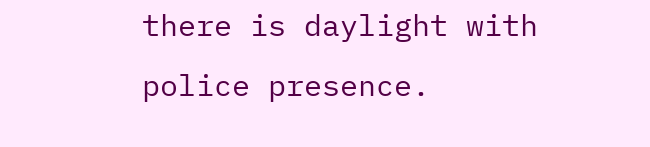there is daylight with police presence.